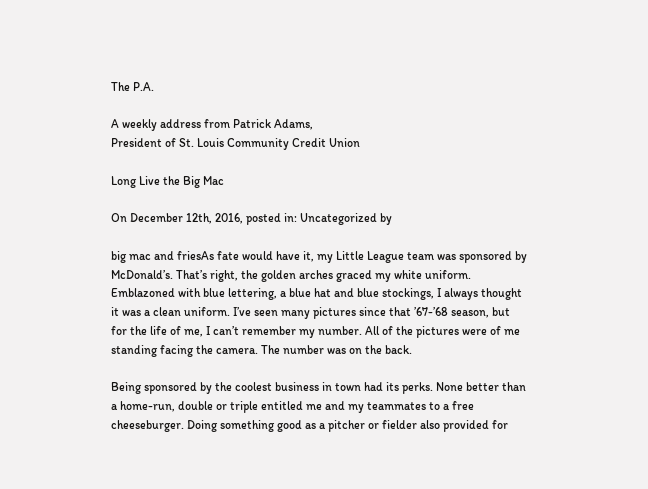The P.A.

A weekly address from Patrick Adams,
President of St. Louis Community Credit Union

Long Live the Big Mac

On December 12th, 2016, posted in: Uncategorized by

big mac and friesAs fate would have it, my Little League team was sponsored by McDonald’s. That’s right, the golden arches graced my white uniform. Emblazoned with blue lettering, a blue hat and blue stockings, I always thought it was a clean uniform. I’ve seen many pictures since that ’67-’68 season, but for the life of me, I can’t remember my number. All of the pictures were of me standing facing the camera. The number was on the back.

Being sponsored by the coolest business in town had its perks. None better than a home-run, double or triple entitled me and my teammates to a free cheeseburger. Doing something good as a pitcher or fielder also provided for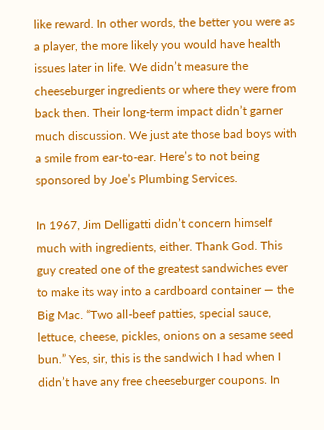like reward. In other words, the better you were as a player, the more likely you would have health issues later in life. We didn’t measure the cheeseburger ingredients or where they were from back then. Their long-term impact didn’t garner much discussion. We just ate those bad boys with a smile from ear-to-ear. Here’s to not being sponsored by Joe’s Plumbing Services.

In 1967, Jim Delligatti didn’t concern himself much with ingredients, either. Thank God. This guy created one of the greatest sandwiches ever to make its way into a cardboard container — the Big Mac. “Two all-beef patties, special sauce, lettuce, cheese, pickles, onions on a sesame seed bun.” Yes, sir, this is the sandwich I had when I didn’t have any free cheeseburger coupons. In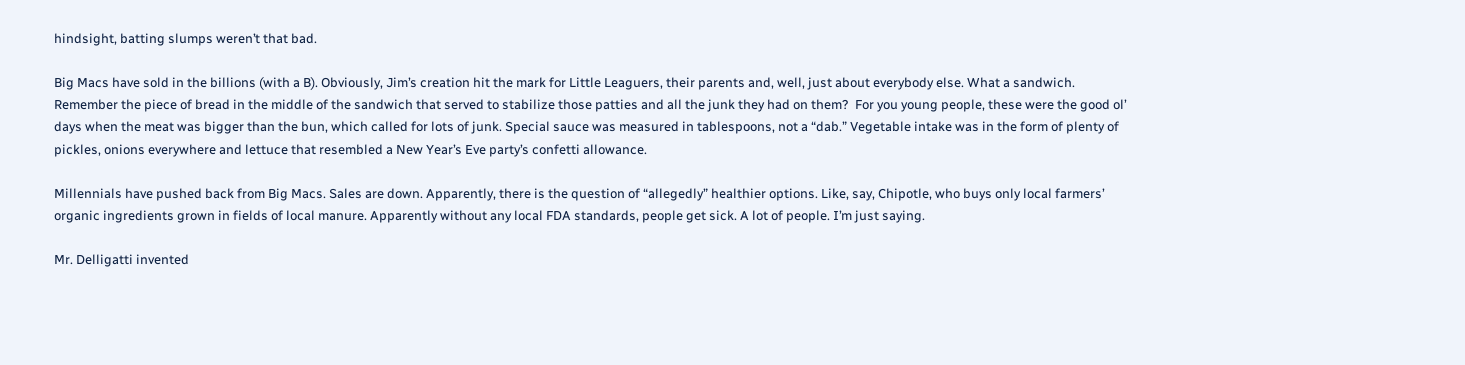hindsight, batting slumps weren’t that bad.

Big Macs have sold in the billions (with a B). Obviously, Jim’s creation hit the mark for Little Leaguers, their parents and, well, just about everybody else. What a sandwich. Remember the piece of bread in the middle of the sandwich that served to stabilize those patties and all the junk they had on them?  For you young people, these were the good ol’ days when the meat was bigger than the bun, which called for lots of junk. Special sauce was measured in tablespoons, not a “dab.” Vegetable intake was in the form of plenty of pickles, onions everywhere and lettuce that resembled a New Year’s Eve party’s confetti allowance.

Millennials have pushed back from Big Macs. Sales are down. Apparently, there is the question of “allegedly” healthier options. Like, say, Chipotle, who buys only local farmers’ organic ingredients grown in fields of local manure. Apparently without any local FDA standards, people get sick. A lot of people. I’m just saying.

Mr. Delligatti invented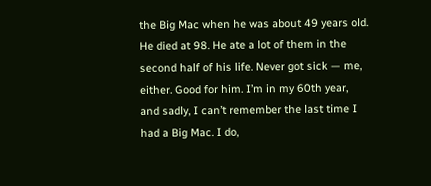the Big Mac when he was about 49 years old. He died at 98. He ate a lot of them in the second half of his life. Never got sick — me, either. Good for him. I’m in my 60th year, and sadly, I can’t remember the last time I had a Big Mac. I do,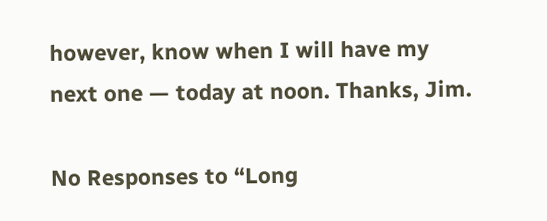however, know when I will have my next one — today at noon. Thanks, Jim.

No Responses to “Long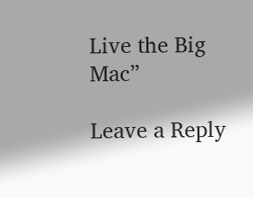Live the Big Mac”

Leave a Reply